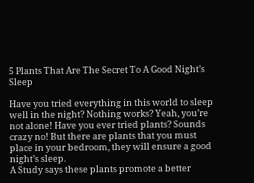5 Plants That Are The Secret To A Good Night’s Sleep

Have you tried everything in this world to sleep well in the night? Nothing works? Yeah, you’re not alone! Have you ever tried plants? Sounds crazy no! But there are plants that you must place in your bedroom, they will ensure a good night’s sleep.
A Study says these plants promote a better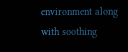environment along with soothing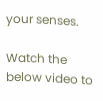your senses.

Watch the below video to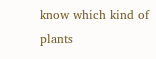know which kind of plants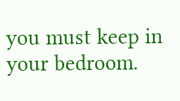you must keep in your bedroom.